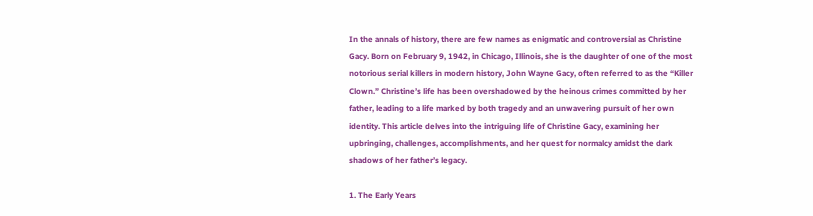In the annals of history, there are few names as enigmatic and controversial as Christine Gacy. Born on February 9, 1942, in Chicago, Illinois, she is the daughter of one of the most notorious serial killers in modern history, John Wayne Gacy, often referred to as the “Killer Clown.” Christine’s life has been overshadowed by the heinous crimes committed by her father, leading to a life marked by both tragedy and an unwavering pursuit of her own identity. This article delves into the intriguing life of Christine Gacy, examining her upbringing, challenges, accomplishments, and her quest for normalcy amidst the dark shadows of her father’s legacy.

1. The Early Years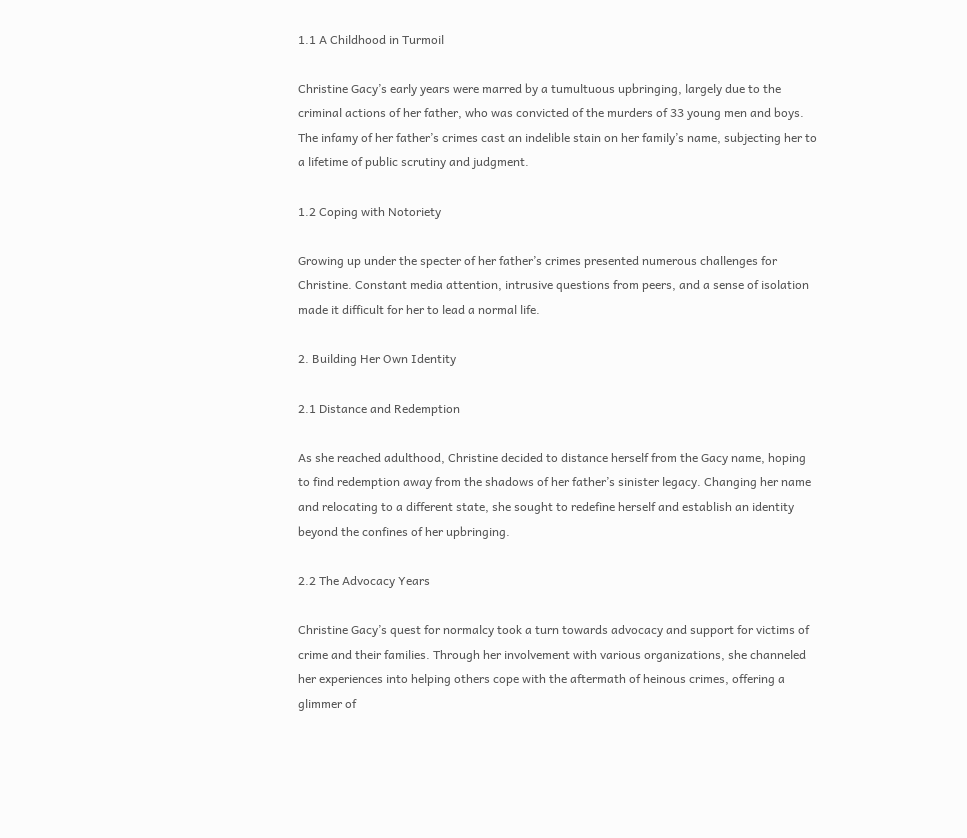1.1 A Childhood in Turmoil

Christine Gacy’s early years were marred by a tumultuous upbringing, largely due to the criminal actions of her father, who was convicted of the murders of 33 young men and boys. The infamy of her father’s crimes cast an indelible stain on her family’s name, subjecting her to a lifetime of public scrutiny and judgment.

1.2 Coping with Notoriety

Growing up under the specter of her father’s crimes presented numerous challenges for Christine. Constant media attention, intrusive questions from peers, and a sense of isolation made it difficult for her to lead a normal life.

2. Building Her Own Identity

2.1 Distance and Redemption

As she reached adulthood, Christine decided to distance herself from the Gacy name, hoping to find redemption away from the shadows of her father’s sinister legacy. Changing her name and relocating to a different state, she sought to redefine herself and establish an identity beyond the confines of her upbringing.

2.2 The Advocacy Years

Christine Gacy’s quest for normalcy took a turn towards advocacy and support for victims of crime and their families. Through her involvement with various organizations, she channeled her experiences into helping others cope with the aftermath of heinous crimes, offering a glimmer of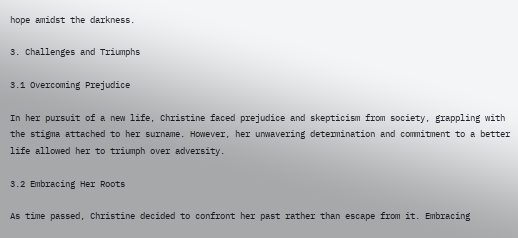hope amidst the darkness.

3. Challenges and Triumphs

3.1 Overcoming Prejudice

In her pursuit of a new life, Christine faced prejudice and skepticism from society, grappling with the stigma attached to her surname. However, her unwavering determination and commitment to a better life allowed her to triumph over adversity.

3.2 Embracing Her Roots

As time passed, Christine decided to confront her past rather than escape from it. Embracing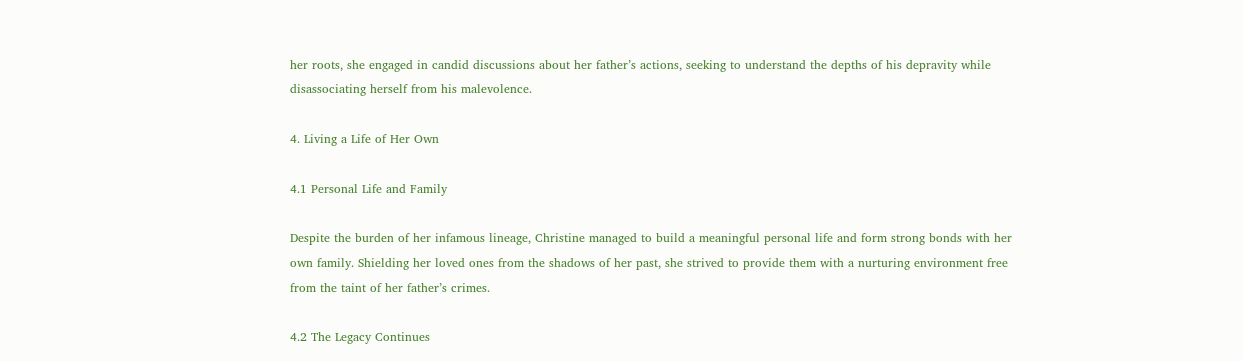her roots, she engaged in candid discussions about her father’s actions, seeking to understand the depths of his depravity while disassociating herself from his malevolence.

4. Living a Life of Her Own

4.1 Personal Life and Family

Despite the burden of her infamous lineage, Christine managed to build a meaningful personal life and form strong bonds with her own family. Shielding her loved ones from the shadows of her past, she strived to provide them with a nurturing environment free from the taint of her father’s crimes.

4.2 The Legacy Continues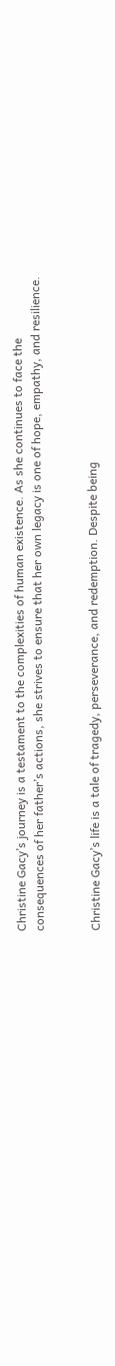Christine Gacy’s journey is a testament to the complexities of human existence. As she continues to face the consequences of her father’s actions, she strives to ensure that her own legacy is one of hope, empathy, and resilience.


Christine Gacy’s life is a tale of tragedy, perseverance, and redemption. Despite being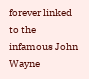forever linked to the infamous John Wayne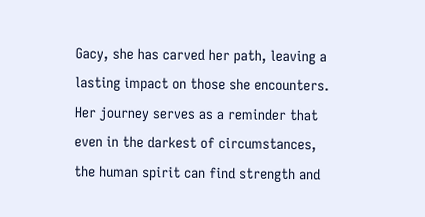Gacy, she has carved her path, leaving a lasting impact on those she encounters. Her journey serves as a reminder that even in the darkest of circumstances, the human spirit can find strength and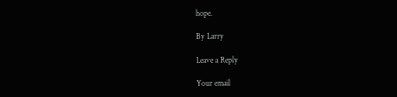hope.

By Larry

Leave a Reply

Your email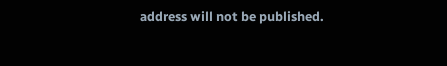address will not be published.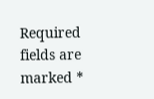Required fields are marked *